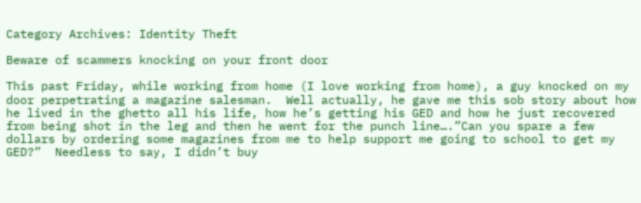Category Archives: Identity Theft

Beware of scammers knocking on your front door

This past Friday, while working from home (I love working from home), a guy knocked on my door perpetrating a magazine salesman.  Well actually, he gave me this sob story about how he lived in the ghetto all his life, how he’s getting his GED and how he just recovered from being shot in the leg and then he went for the punch line….”Can you spare a few dollars by ordering some magazines from me to help support me going to school to get my GED?”  Needless to say, I didn’t buy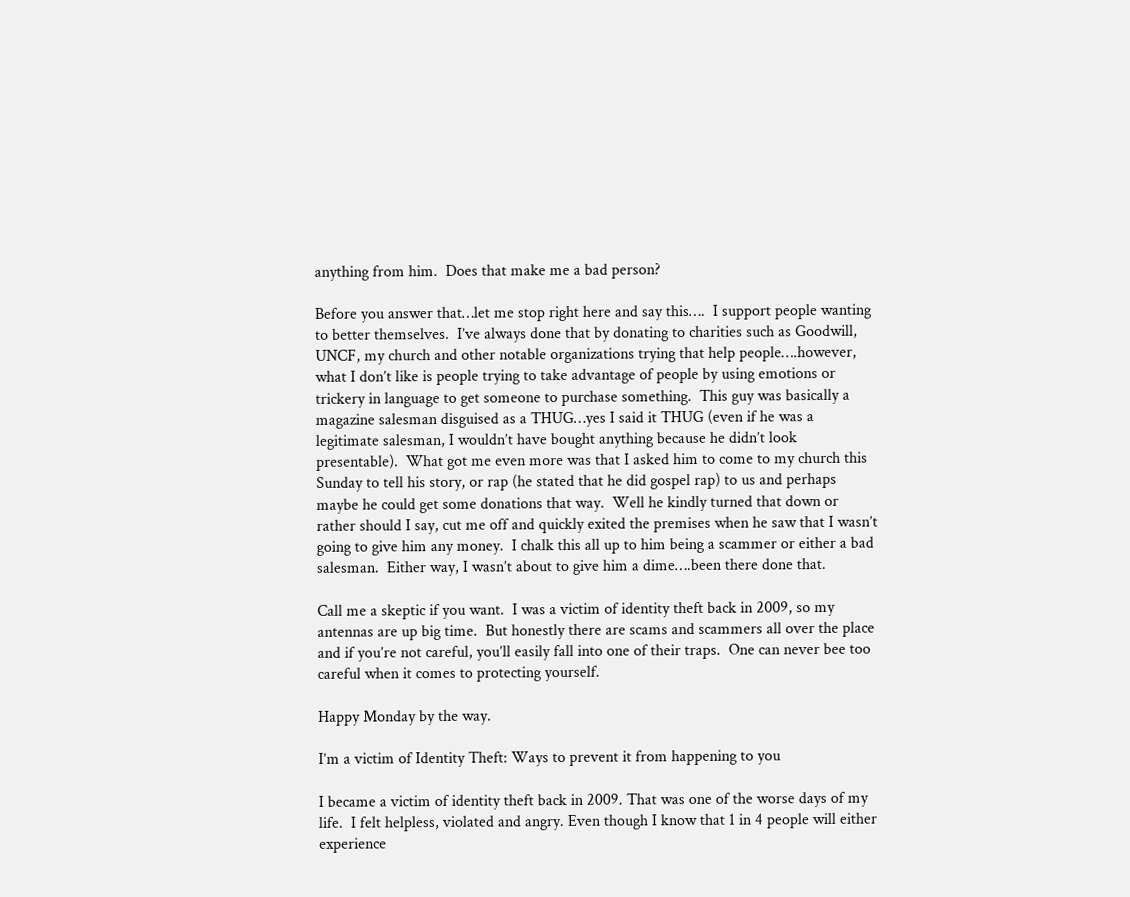anything from him.  Does that make me a bad person?

Before you answer that…let me stop right here and say this….  I support people wanting to better themselves.  I’ve always done that by donating to charities such as Goodwill, UNCF, my church and other notable organizations trying that help people….however, what I don’t like is people trying to take advantage of people by using emotions or trickery in language to get someone to purchase something.  This guy was basically a magazine salesman disguised as a THUG…yes I said it THUG (even if he was a legitimate salesman, I wouldn’t have bought anything because he didn’t look presentable).  What got me even more was that I asked him to come to my church this Sunday to tell his story, or rap (he stated that he did gospel rap) to us and perhaps maybe he could get some donations that way.  Well he kindly turned that down or rather should I say, cut me off and quickly exited the premises when he saw that I wasn’t going to give him any money.  I chalk this all up to him being a scammer or either a bad salesman.  Either way, I wasn’t about to give him a dime….been there done that.

Call me a skeptic if you want.  I was a victim of identity theft back in 2009, so my antennas are up big time.  But honestly there are scams and scammers all over the place and if you’re not careful, you’ll easily fall into one of their traps.  One can never bee too careful when it comes to protecting yourself.

Happy Monday by the way.

I’m a victim of Identity Theft: Ways to prevent it from happening to you

I became a victim of identity theft back in 2009. That was one of the worse days of my life.  I felt helpless, violated and angry. Even though I know that 1 in 4 people will either experience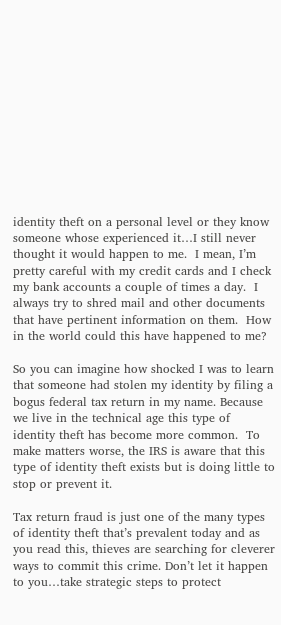identity theft on a personal level or they know someone whose experienced it…I still never thought it would happen to me.  I mean, I’m pretty careful with my credit cards and I check my bank accounts a couple of times a day.  I always try to shred mail and other documents that have pertinent information on them.  How in the world could this have happened to me?

So you can imagine how shocked I was to learn that someone had stolen my identity by filing a bogus federal tax return in my name. Because we live in the technical age this type of identity theft has become more common.  To make matters worse, the IRS is aware that this type of identity theft exists but is doing little to stop or prevent it.

Tax return fraud is just one of the many types of identity theft that’s prevalent today and as you read this, thieves are searching for cleverer ways to commit this crime. Don’t let it happen to you…take strategic steps to protect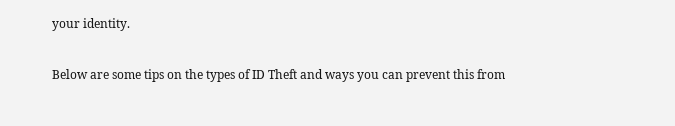your identity.

Below are some tips on the types of ID Theft and ways you can prevent this from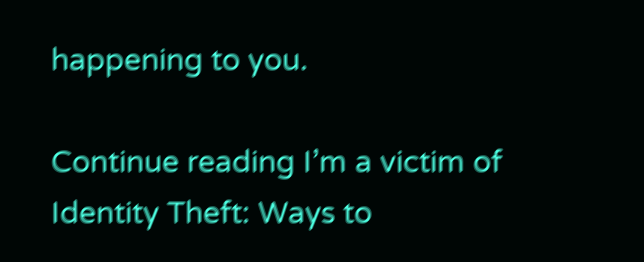happening to you.

Continue reading I’m a victim of Identity Theft: Ways to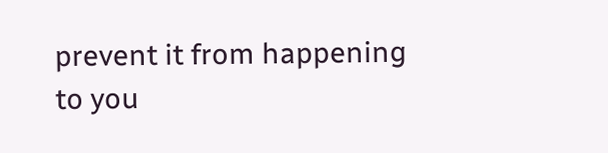prevent it from happening to you